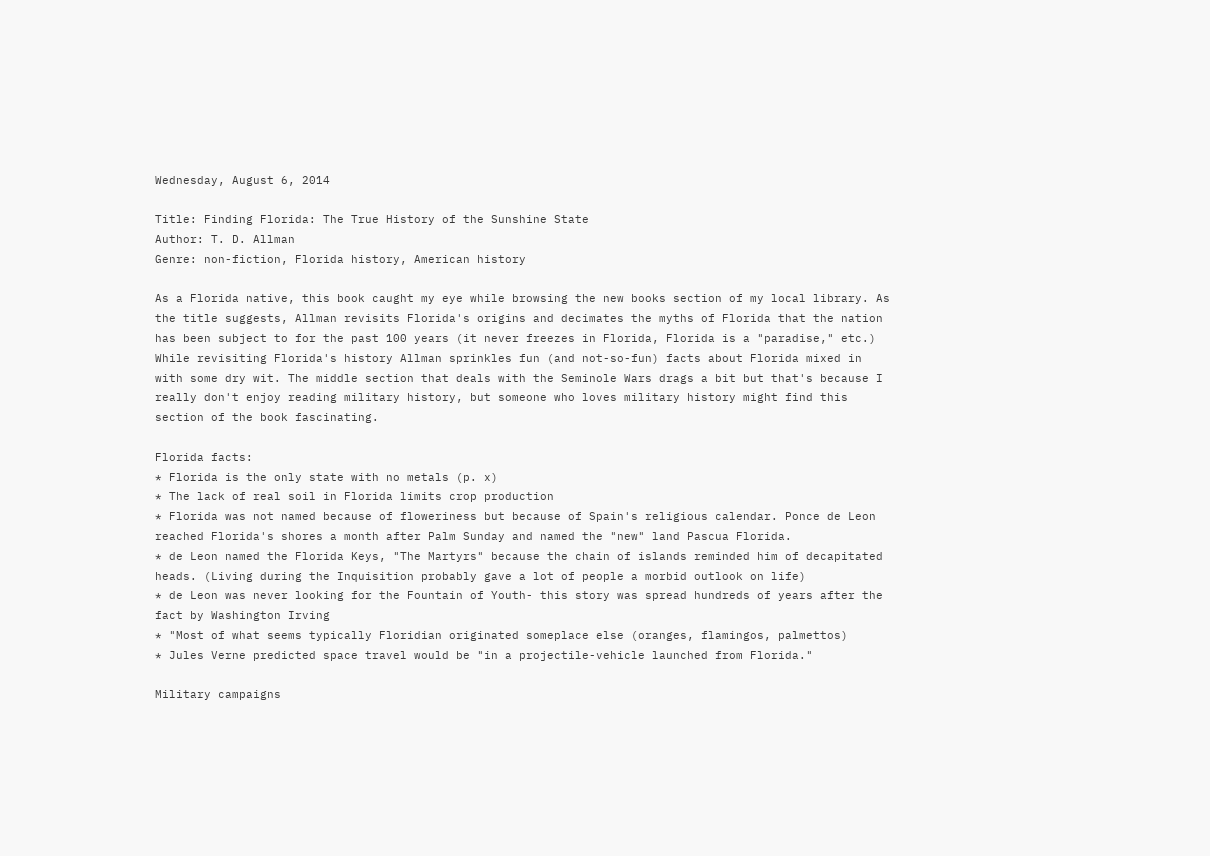Wednesday, August 6, 2014

Title: Finding Florida: The True History of the Sunshine State
Author: T. D. Allman
Genre: non-fiction, Florida history, American history

As a Florida native, this book caught my eye while browsing the new books section of my local library. As the title suggests, Allman revisits Florida's origins and decimates the myths of Florida that the nation has been subject to for the past 100 years (it never freezes in Florida, Florida is a "paradise," etc.) While revisiting Florida's history Allman sprinkles fun (and not-so-fun) facts about Florida mixed in with some dry wit. The middle section that deals with the Seminole Wars drags a bit but that's because I really don't enjoy reading military history, but someone who loves military history might find this section of the book fascinating.

Florida facts:
* Florida is the only state with no metals (p. x)
* The lack of real soil in Florida limits crop production
* Florida was not named because of floweriness but because of Spain's religious calendar. Ponce de Leon reached Florida's shores a month after Palm Sunday and named the "new" land Pascua Florida.
* de Leon named the Florida Keys, "The Martyrs" because the chain of islands reminded him of decapitated heads. (Living during the Inquisition probably gave a lot of people a morbid outlook on life)
* de Leon was never looking for the Fountain of Youth- this story was spread hundreds of years after the fact by Washington Irving
* "Most of what seems typically Floridian originated someplace else (oranges, flamingos, palmettos)
* Jules Verne predicted space travel would be "in a projectile-vehicle launched from Florida."

Military campaigns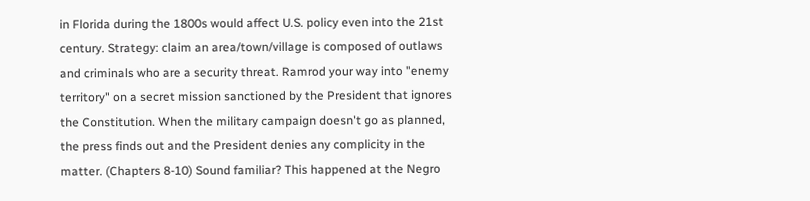in Florida during the 1800s would affect U.S. policy even into the 21st century. Strategy: claim an area/town/village is composed of outlaws and criminals who are a security threat. Ramrod your way into "enemy territory" on a secret mission sanctioned by the President that ignores the Constitution. When the military campaign doesn't go as planned, the press finds out and the President denies any complicity in the matter. (Chapters 8-10) Sound familiar? This happened at the Negro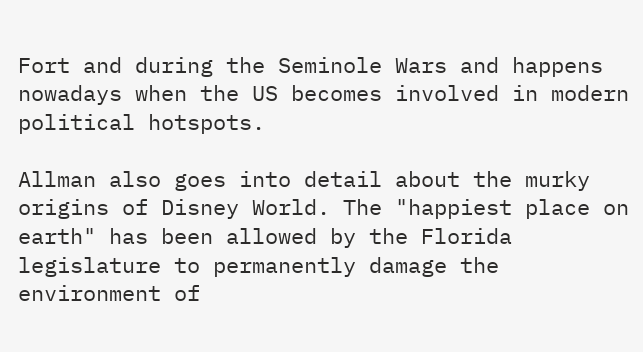Fort and during the Seminole Wars and happens nowadays when the US becomes involved in modern political hotspots.

Allman also goes into detail about the murky origins of Disney World. The "happiest place on earth" has been allowed by the Florida legislature to permanently damage the environment of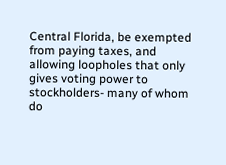Central Florida, be exempted from paying taxes, and allowing loopholes that only gives voting power to stockholders- many of whom do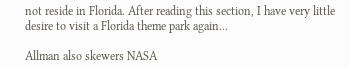not reside in Florida. After reading this section, I have very little desire to visit a Florida theme park again...

Allman also skewers NASA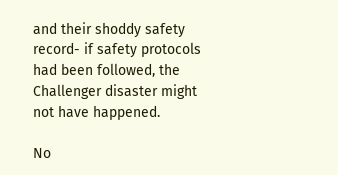and their shoddy safety record- if safety protocols had been followed, the Challenger disaster might not have happened.

No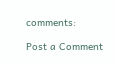comments:

Post a Comment